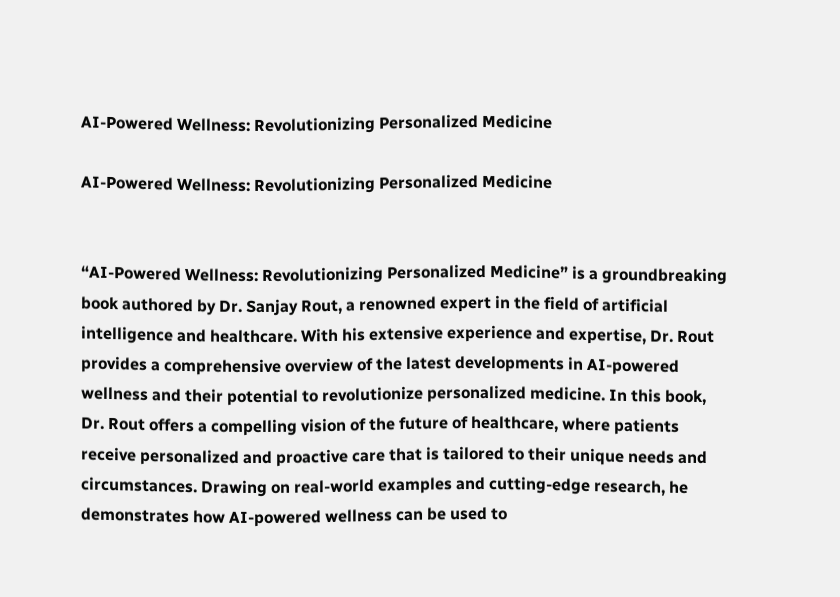AI-Powered Wellness: Revolutionizing Personalized Medicine

AI-Powered Wellness: Revolutionizing Personalized Medicine


“AI-Powered Wellness: Revolutionizing Personalized Medicine” is a groundbreaking book authored by Dr. Sanjay Rout, a renowned expert in the field of artificial intelligence and healthcare. With his extensive experience and expertise, Dr. Rout provides a comprehensive overview of the latest developments in AI-powered wellness and their potential to revolutionize personalized medicine. In this book, Dr. Rout offers a compelling vision of the future of healthcare, where patients receive personalized and proactive care that is tailored to their unique needs and circumstances. Drawing on real-world examples and cutting-edge research, he demonstrates how AI-powered wellness can be used to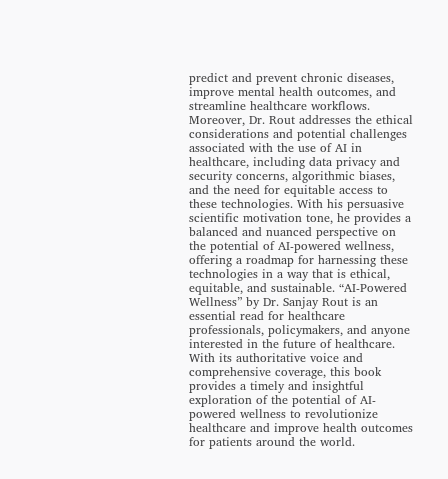predict and prevent chronic diseases, improve mental health outcomes, and streamline healthcare workflows. Moreover, Dr. Rout addresses the ethical considerations and potential challenges associated with the use of AI in healthcare, including data privacy and security concerns, algorithmic biases, and the need for equitable access to these technologies. With his persuasive scientific motivation tone, he provides a balanced and nuanced perspective on the potential of AI-powered wellness, offering a roadmap for harnessing these technologies in a way that is ethical, equitable, and sustainable. “AI-Powered Wellness” by Dr. Sanjay Rout is an essential read for healthcare professionals, policymakers, and anyone interested in the future of healthcare. With its authoritative voice and comprehensive coverage, this book provides a timely and insightful exploration of the potential of AI-powered wellness to revolutionize healthcare and improve health outcomes for patients around the world.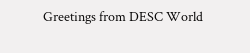Greetings from DESC World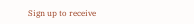Sign up to receive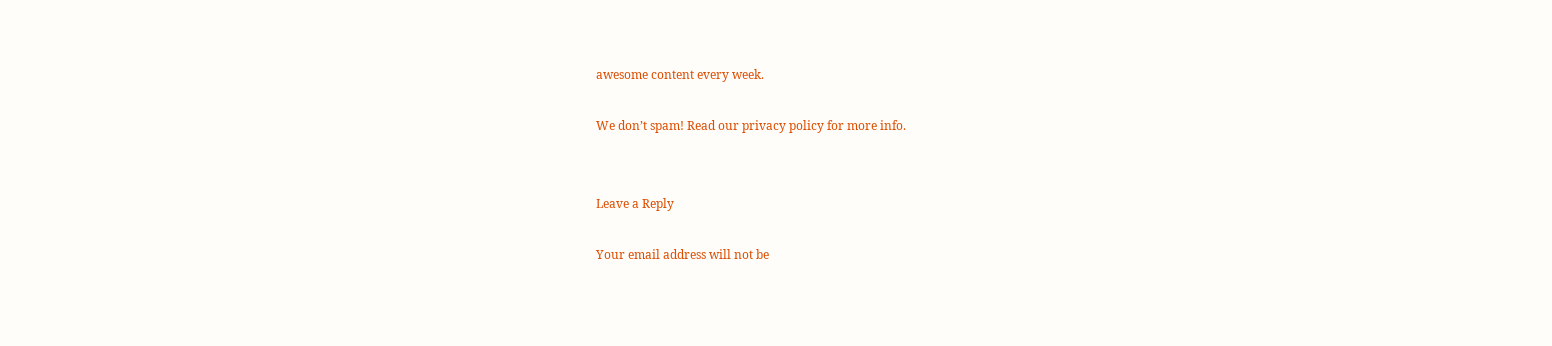awesome content every week.

We don’t spam! Read our privacy policy for more info.


Leave a Reply

Your email address will not be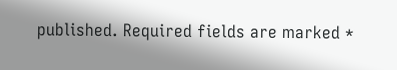published. Required fields are marked *